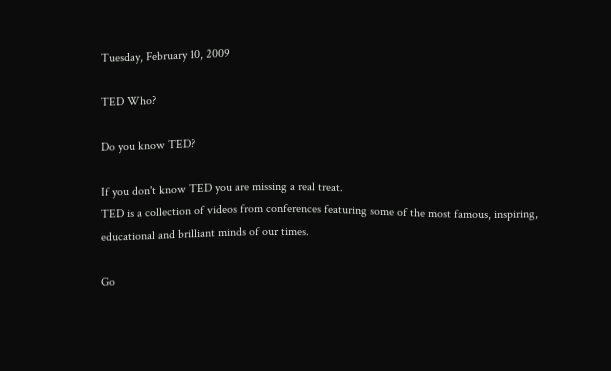Tuesday, February 10, 2009

TED Who?

Do you know TED?

If you don't know TED you are missing a real treat.
TED is a collection of videos from conferences featuring some of the most famous, inspiring, educational and brilliant minds of our times.

Go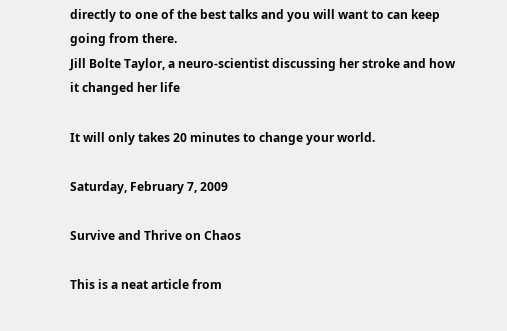directly to one of the best talks and you will want to can keep going from there.
Jill Bolte Taylor, a neuro-scientist discussing her stroke and how it changed her life

It will only takes 20 minutes to change your world.

Saturday, February 7, 2009

Survive and Thrive on Chaos

This is a neat article from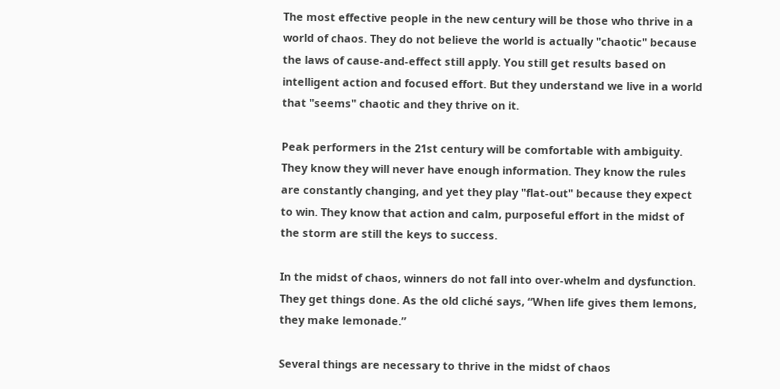The most effective people in the new century will be those who thrive in a world of chaos. They do not believe the world is actually "chaotic" because the laws of cause-and-effect still apply. You still get results based on intelligent action and focused effort. But they understand we live in a world that "seems" chaotic and they thrive on it.

Peak performers in the 21st century will be comfortable with ambiguity. They know they will never have enough information. They know the rules are constantly changing, and yet they play "flat-out" because they expect to win. They know that action and calm, purposeful effort in the midst of the storm are still the keys to success.

In the midst of chaos, winners do not fall into over-whelm and dysfunction. They get things done. As the old cliché says, “When life gives them lemons, they make lemonade.”

Several things are necessary to thrive in the midst of chaos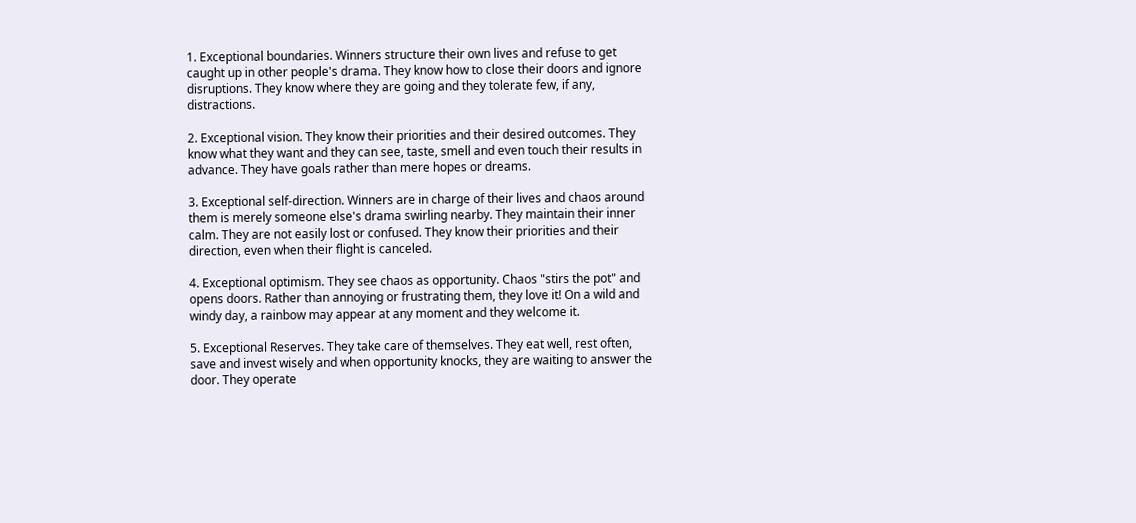1. Exceptional boundaries. Winners structure their own lives and refuse to get caught up in other people's drama. They know how to close their doors and ignore disruptions. They know where they are going and they tolerate few, if any, distractions.

2. Exceptional vision. They know their priorities and their desired outcomes. They know what they want and they can see, taste, smell and even touch their results in advance. They have goals rather than mere hopes or dreams.

3. Exceptional self-direction. Winners are in charge of their lives and chaos around them is merely someone else's drama swirling nearby. They maintain their inner calm. They are not easily lost or confused. They know their priorities and their direction, even when their flight is canceled.

4. Exceptional optimism. They see chaos as opportunity. Chaos "stirs the pot" and opens doors. Rather than annoying or frustrating them, they love it! On a wild and windy day, a rainbow may appear at any moment and they welcome it.

5. Exceptional Reserves. They take care of themselves. They eat well, rest often, save and invest wisely and when opportunity knocks, they are waiting to answer the door. They operate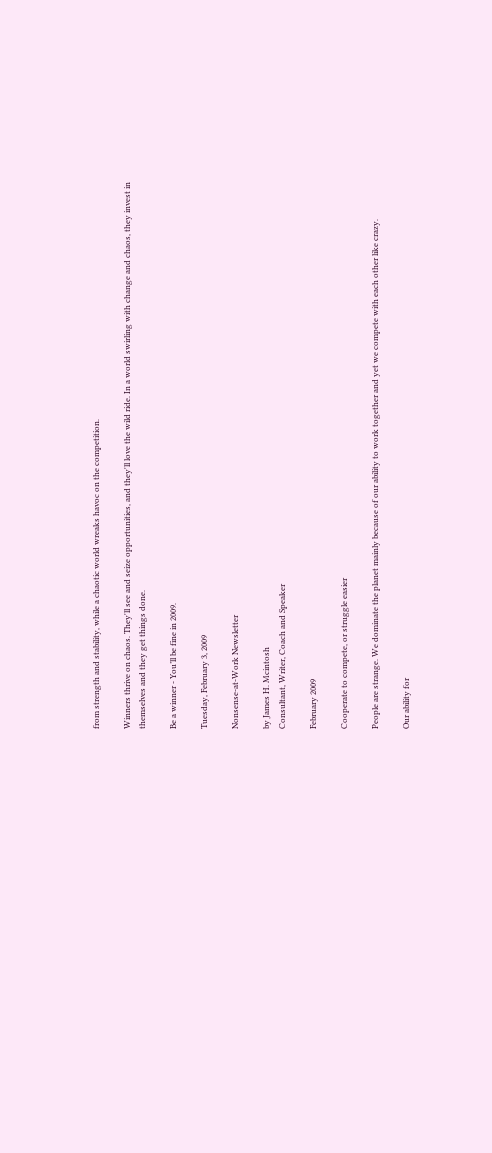from strength and stability, while a chaotic world wreaks havoc on the competition.

Winners thrive on chaos. They'll see and seize opportunities, and they'll love the wild ride. In a world swirling with change and chaos, they invest in themselves and they get things done.

Be a winner - You’ll be fine in 2009.

Tuesday, February 3, 2009

Nonsense-at-Work Newsletter

by James H. Mcintosh
Consultant, Writer, Coach and Speaker

February 2009

Cooperate to compete, or struggle easier

People are strange. We dominate the planet mainly because of our ability to work together and yet we compete with each other like crazy.

Our ability for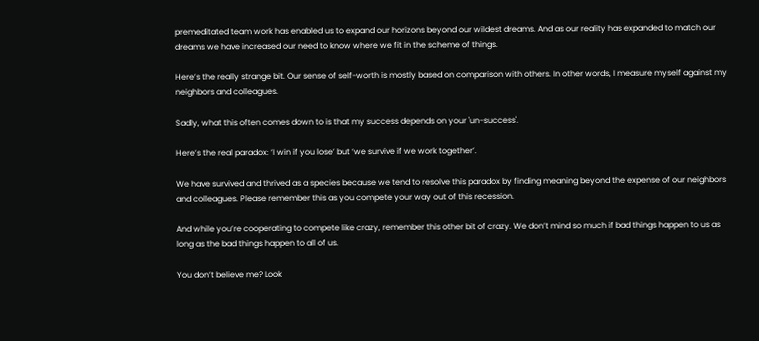premeditated team work has enabled us to expand our horizons beyond our wildest dreams. And as our reality has expanded to match our dreams we have increased our need to know where we fit in the scheme of things.

Here’s the really strange bit. Our sense of self-worth is mostly based on comparison with others. In other words, I measure myself against my neighbors and colleagues.

Sadly, what this often comes down to is that my success depends on your 'un-success'.

Here’s the real paradox: ‘I win if you lose’ but ‘we survive if we work together’.

We have survived and thrived as a species because we tend to resolve this paradox by finding meaning beyond the expense of our neighbors and colleagues. Please remember this as you compete your way out of this recession.

And while you’re cooperating to compete like crazy, remember this other bit of crazy. We don’t mind so much if bad things happen to us as long as the bad things happen to all of us.

You don’t believe me? Look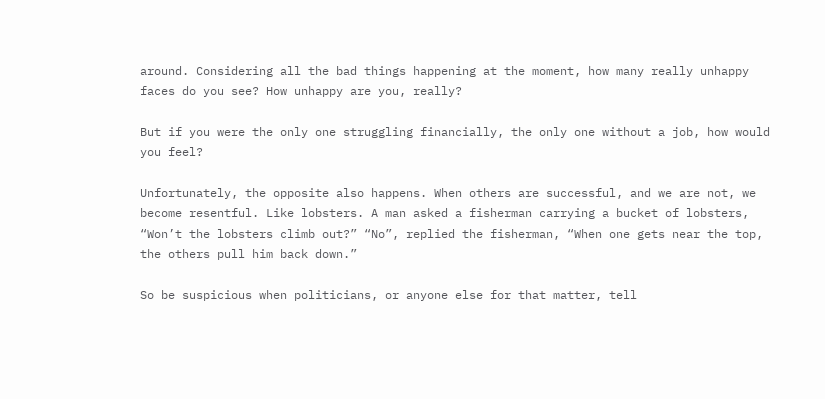around. Considering all the bad things happening at the moment, how many really unhappy faces do you see? How unhappy are you, really?

But if you were the only one struggling financially, the only one without a job, how would you feel?

Unfortunately, the opposite also happens. When others are successful, and we are not, we become resentful. Like lobsters. A man asked a fisherman carrying a bucket of lobsters, “Won’t the lobsters climb out?” “No”, replied the fisherman, “When one gets near the top, the others pull him back down.”

So be suspicious when politicians, or anyone else for that matter, tell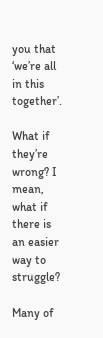you that ‘we’re all in this together’.

What if they’re wrong? I mean, what if there is an easier way to struggle?

Many of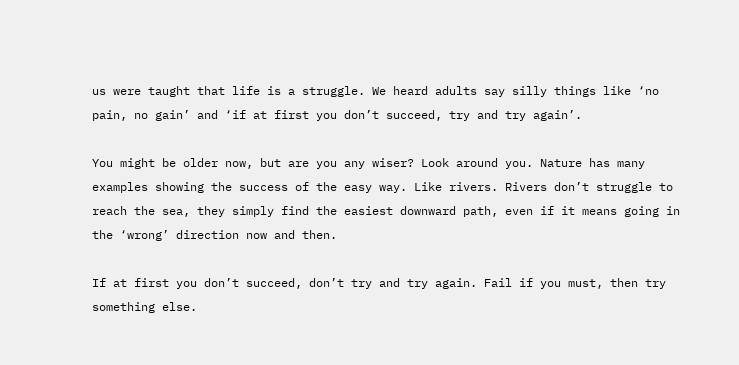us were taught that life is a struggle. We heard adults say silly things like ‘no pain, no gain’ and ‘if at first you don’t succeed, try and try again’.

You might be older now, but are you any wiser? Look around you. Nature has many examples showing the success of the easy way. Like rivers. Rivers don’t struggle to reach the sea, they simply find the easiest downward path, even if it means going in the ‘wrong’ direction now and then.

If at first you don’t succeed, don’t try and try again. Fail if you must, then try something else.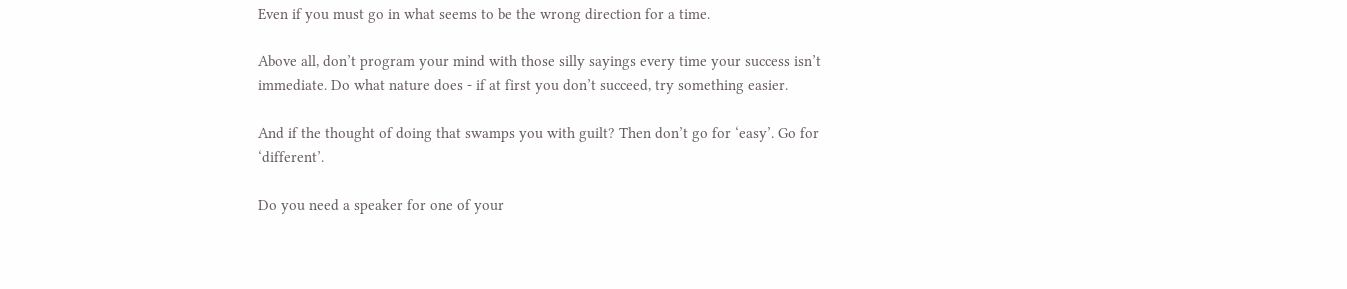Even if you must go in what seems to be the wrong direction for a time.

Above all, don’t program your mind with those silly sayings every time your success isn’t immediate. Do what nature does - if at first you don’t succeed, try something easier.

And if the thought of doing that swamps you with guilt? Then don’t go for ‘easy’. Go for ‘different’.

Do you need a speaker for one of your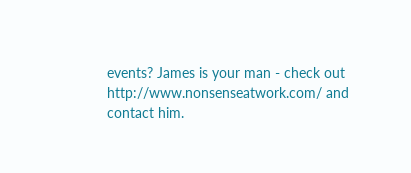events? James is your man - check out http://www.nonsenseatwork.com/ and contact him.